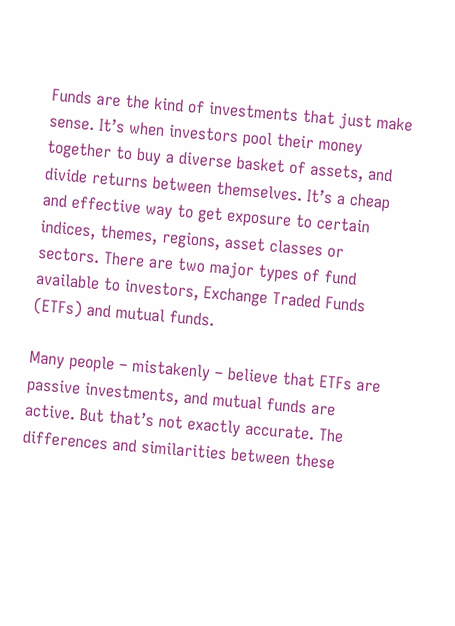Funds are the kind of investments that just make sense. It’s when investors pool their money together to buy a diverse basket of assets, and divide returns between themselves. It’s a cheap and effective way to get exposure to certain indices, themes, regions, asset classes or sectors. There are two major types of fund available to investors, Exchange Traded Funds (ETFs) and mutual funds.

Many people – mistakenly – believe that ETFs are passive investments, and mutual funds are active. But that’s not exactly accurate. The differences and similarities between these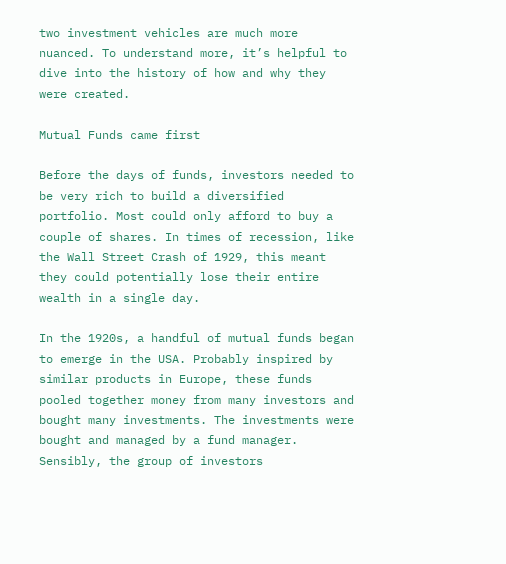two investment vehicles are much more nuanced. To understand more, it’s helpful to dive into the history of how and why they were created.

Mutual Funds came first

Before the days of funds, investors needed to be very rich to build a diversified portfolio. Most could only afford to buy a couple of shares. In times of recession, like the Wall Street Crash of 1929, this meant they could potentially lose their entire wealth in a single day.

In the 1920s, a handful of mutual funds began to emerge in the USA. Probably inspired by similar products in Europe, these funds pooled together money from many investors and bought many investments. The investments were bought and managed by a fund manager. Sensibly, the group of investors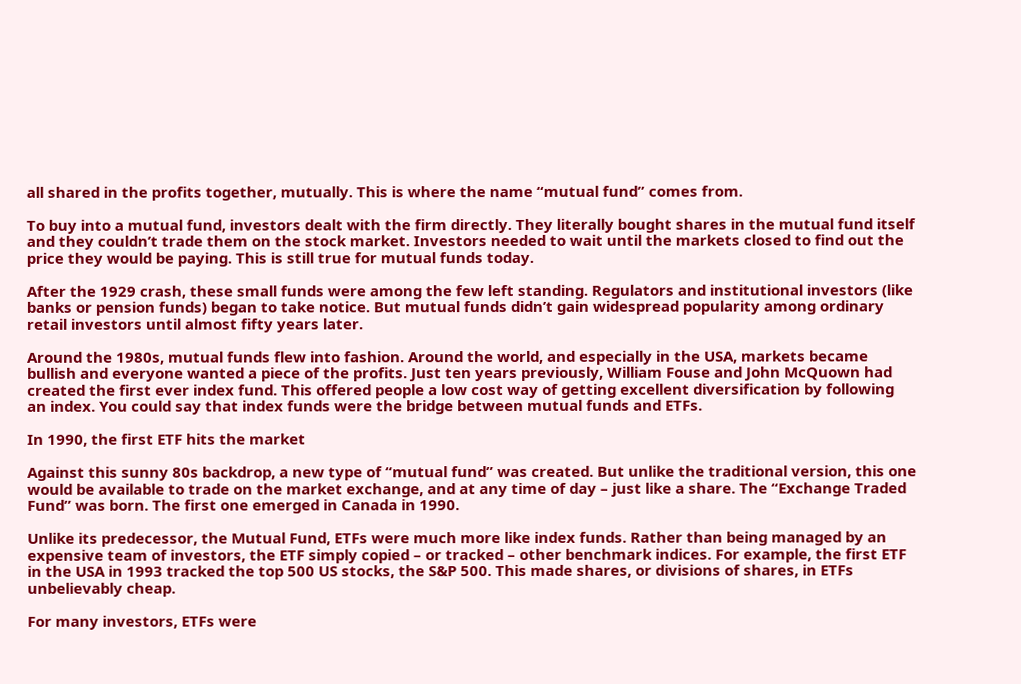all shared in the profits together, mutually. This is where the name “mutual fund” comes from.

To buy into a mutual fund, investors dealt with the firm directly. They literally bought shares in the mutual fund itself and they couldn’t trade them on the stock market. Investors needed to wait until the markets closed to find out the price they would be paying. This is still true for mutual funds today.

After the 1929 crash, these small funds were among the few left standing. Regulators and institutional investors (like banks or pension funds) began to take notice. But mutual funds didn’t gain widespread popularity among ordinary retail investors until almost fifty years later.

Around the 1980s, mutual funds flew into fashion. Around the world, and especially in the USA, markets became bullish and everyone wanted a piece of the profits. Just ten years previously, William Fouse and John McQuown had created the first ever index fund. This offered people a low cost way of getting excellent diversification by following an index. You could say that index funds were the bridge between mutual funds and ETFs.

In 1990, the first ETF hits the market

Against this sunny 80s backdrop, a new type of “mutual fund” was created. But unlike the traditional version, this one would be available to trade on the market exchange, and at any time of day – just like a share. The “Exchange Traded Fund” was born. The first one emerged in Canada in 1990.

Unlike its predecessor, the Mutual Fund, ETFs were much more like index funds. Rather than being managed by an expensive team of investors, the ETF simply copied – or tracked – other benchmark indices. For example, the first ETF in the USA in 1993 tracked the top 500 US stocks, the S&P 500. This made shares, or divisions of shares, in ETFs unbelievably cheap.

For many investors, ETFs were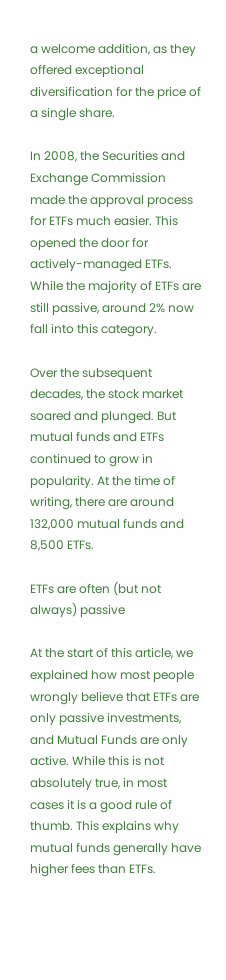a welcome addition, as they offered exceptional diversification for the price of a single share.

In 2008, the Securities and Exchange Commission made the approval process for ETFs much easier. This opened the door for actively-managed ETFs. While the majority of ETFs are still passive, around 2% now fall into this category.

Over the subsequent decades, the stock market soared and plunged. But mutual funds and ETFs continued to grow in popularity. At the time of writing, there are around 132,000 mutual funds and 8,500 ETFs.

ETFs are often (but not always) passive

At the start of this article, we explained how most people wrongly believe that ETFs are only passive investments, and Mutual Funds are only active. While this is not absolutely true, in most cases it is a good rule of thumb. This explains why mutual funds generally have higher fees than ETFs.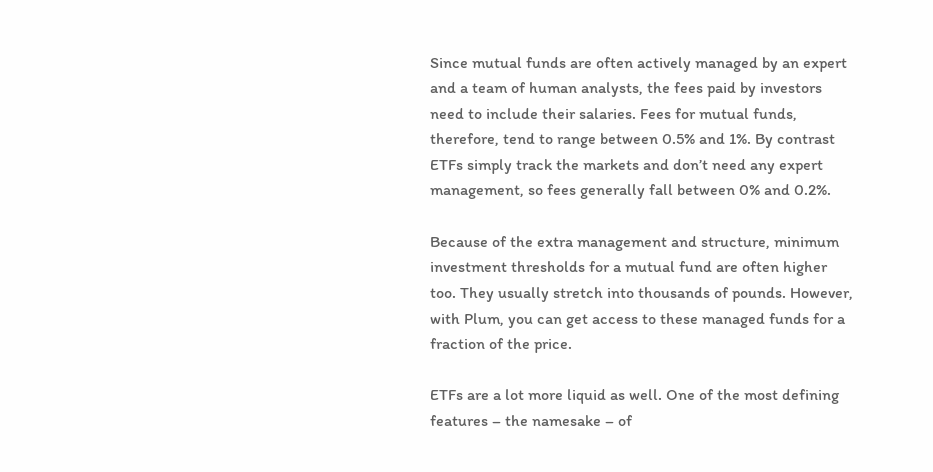Since mutual funds are often actively managed by an expert and a team of human analysts, the fees paid by investors need to include their salaries. Fees for mutual funds, therefore, tend to range between 0.5% and 1%. By contrast ETFs simply track the markets and don’t need any expert management, so fees generally fall between 0% and 0.2%.

Because of the extra management and structure, minimum investment thresholds for a mutual fund are often higher too. They usually stretch into thousands of pounds. However, with Plum, you can get access to these managed funds for a fraction of the price.

ETFs are a lot more liquid as well. One of the most defining features – the namesake – of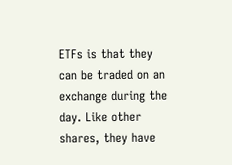ETFs is that they can be traded on an exchange during the day. Like other shares, they have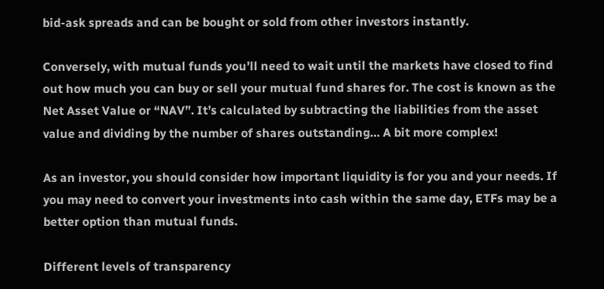bid-ask spreads and can be bought or sold from other investors instantly.

Conversely, with mutual funds you’ll need to wait until the markets have closed to find out how much you can buy or sell your mutual fund shares for. The cost is known as the Net Asset Value or “NAV”. It’s calculated by subtracting the liabilities from the asset value and dividing by the number of shares outstanding… A bit more complex!

As an investor, you should consider how important liquidity is for you and your needs. If you may need to convert your investments into cash within the same day, ETFs may be a better option than mutual funds.

Different levels of transparency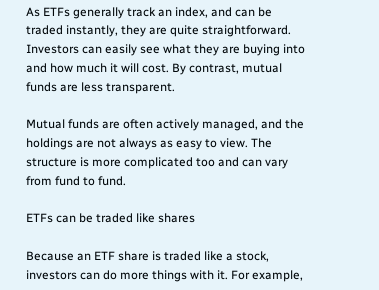As ETFs generally track an index, and can be traded instantly, they are quite straightforward. Investors can easily see what they are buying into and how much it will cost. By contrast, mutual funds are less transparent.

Mutual funds are often actively managed, and the holdings are not always as easy to view. The structure is more complicated too and can vary from fund to fund.

ETFs can be traded like shares

Because an ETF share is traded like a stock, investors can do more things with it. For example,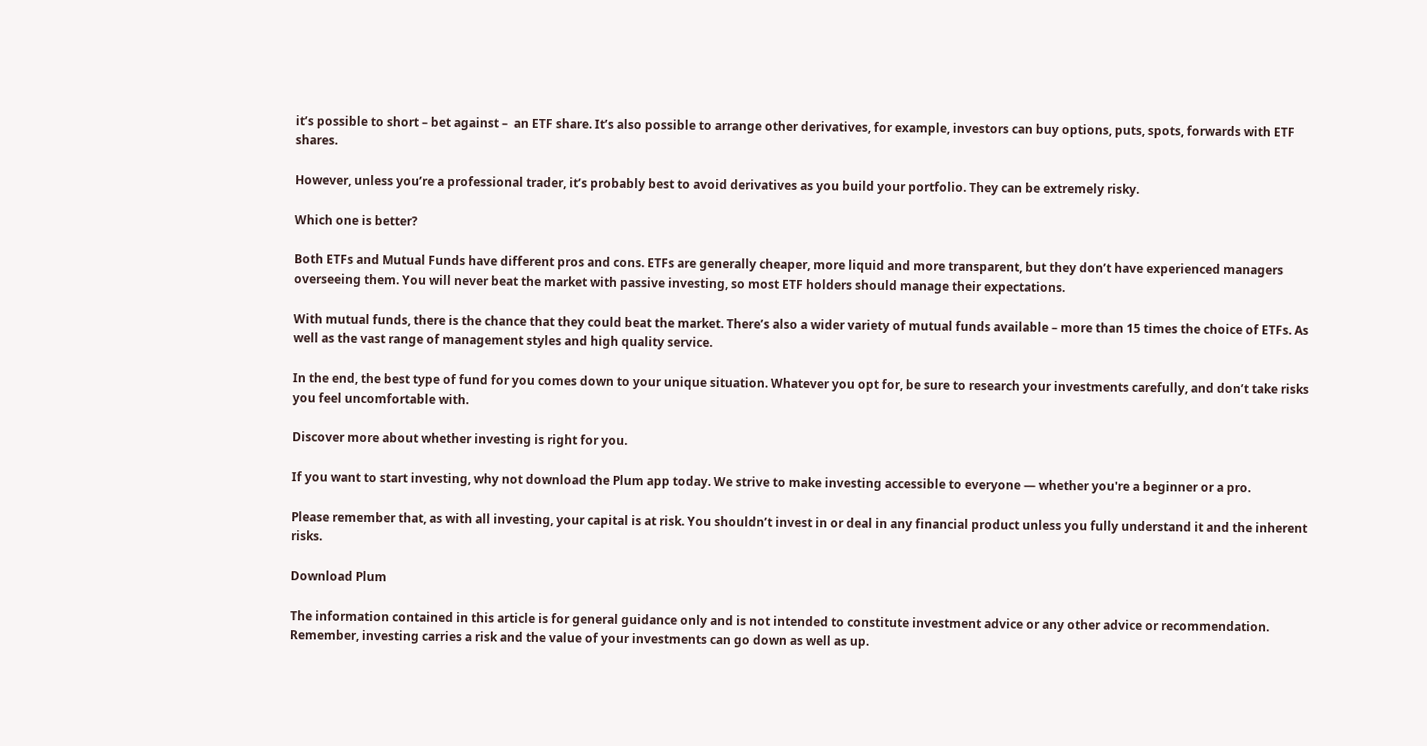it’s possible to short – bet against –  an ETF share. It’s also possible to arrange other derivatives, for example, investors can buy options, puts, spots, forwards with ETF shares.

However, unless you’re a professional trader, it’s probably best to avoid derivatives as you build your portfolio. They can be extremely risky.

Which one is better?

Both ETFs and Mutual Funds have different pros and cons. ETFs are generally cheaper, more liquid and more transparent, but they don’t have experienced managers overseeing them. You will never beat the market with passive investing, so most ETF holders should manage their expectations.

With mutual funds, there is the chance that they could beat the market. There’s also a wider variety of mutual funds available – more than 15 times the choice of ETFs. As well as the vast range of management styles and high quality service.

In the end, the best type of fund for you comes down to your unique situation. Whatever you opt for, be sure to research your investments carefully, and don’t take risks you feel uncomfortable with.

Discover more about whether investing is right for you.

If you want to start investing, why not download the Plum app today. We strive to make investing accessible to everyone — whether you're a beginner or a pro.

Please remember that, as with all investing, your capital is at risk. You shouldn’t invest in or deal in any financial product unless you fully understand it and the inherent risks.

Download Plum

The information contained in this article is for general guidance only and is not intended to constitute investment advice or any other advice or recommendation. Remember, investing carries a risk and the value of your investments can go down as well as up.